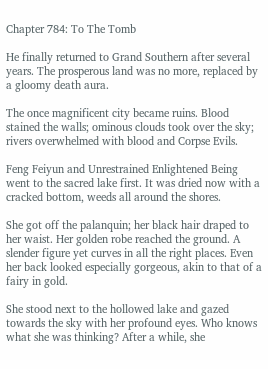Chapter 784: To The Tomb

He finally returned to Grand Southern after several years. The prosperous land was no more, replaced by a gloomy death aura.

The once magnificent city became ruins. Blood stained the walls; ominous clouds took over the sky; rivers overwhelmed with blood and Corpse Evils.

Feng Feiyun and Unrestrained Enlightened Being went to the sacred lake first. It was dried now with a cracked bottom, weeds all around the shores.

She got off the palanquin; her black hair draped to her waist. Her golden robe reached the ground. A slender figure yet curves in all the right places. Even her back looked especially gorgeous, akin to that of a fairy in gold.

She stood next to the hollowed lake and gazed towards the sky with her profound eyes. Who knows what she was thinking? After a while, she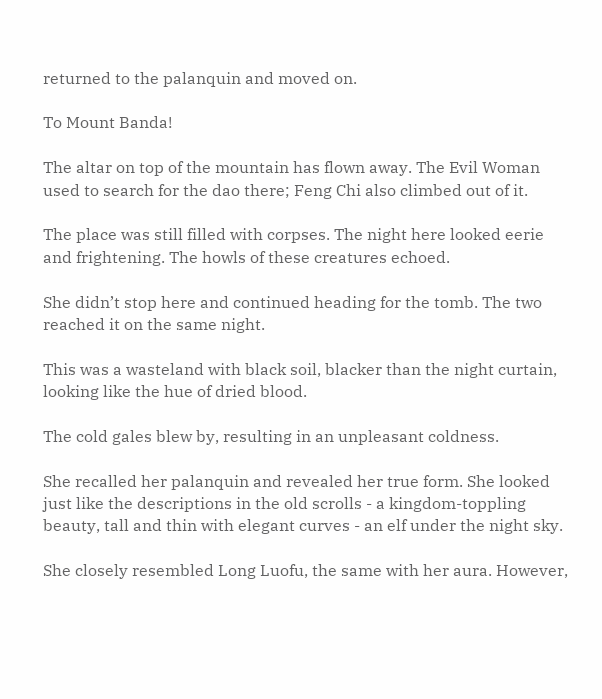returned to the palanquin and moved on.

To Mount Banda!

The altar on top of the mountain has flown away. The Evil Woman used to search for the dao there; Feng Chi also climbed out of it.

The place was still filled with corpses. The night here looked eerie and frightening. The howls of these creatures echoed.

She didn’t stop here and continued heading for the tomb. The two reached it on the same night.

This was a wasteland with black soil, blacker than the night curtain, looking like the hue of dried blood.

The cold gales blew by, resulting in an unpleasant coldness.

She recalled her palanquin and revealed her true form. She looked just like the descriptions in the old scrolls - a kingdom-toppling beauty, tall and thin with elegant curves - an elf under the night sky.

She closely resembled Long Luofu, the same with her aura. However,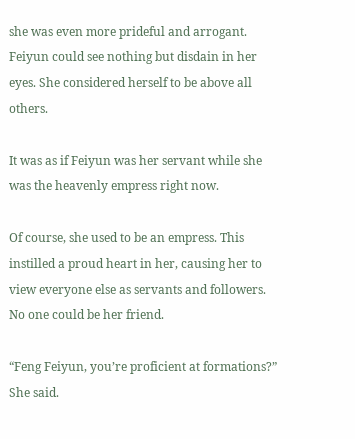she was even more prideful and arrogant. Feiyun could see nothing but disdain in her eyes. She considered herself to be above all others.

It was as if Feiyun was her servant while she was the heavenly empress right now.

Of course, she used to be an empress. This instilled a proud heart in her, causing her to view everyone else as servants and followers. No one could be her friend.

“Feng Feiyun, you’re proficient at formations?” She said.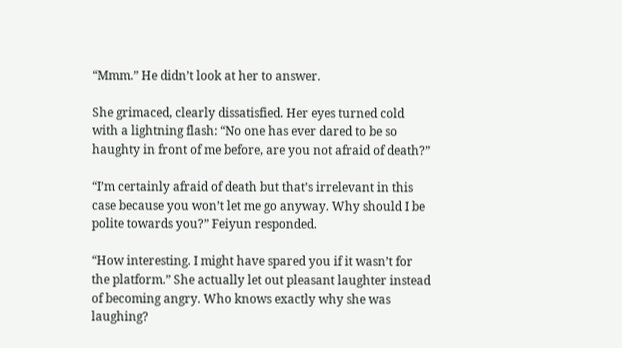“Mmm.” He didn’t look at her to answer.

She grimaced, clearly dissatisfied. Her eyes turned cold with a lightning flash: “No one has ever dared to be so haughty in front of me before, are you not afraid of death?”

“I’m certainly afraid of death but that’s irrelevant in this case because you won’t let me go anyway. Why should I be polite towards you?” Feiyun responded.

“How interesting. I might have spared you if it wasn’t for the platform.” She actually let out pleasant laughter instead of becoming angry. Who knows exactly why she was laughing?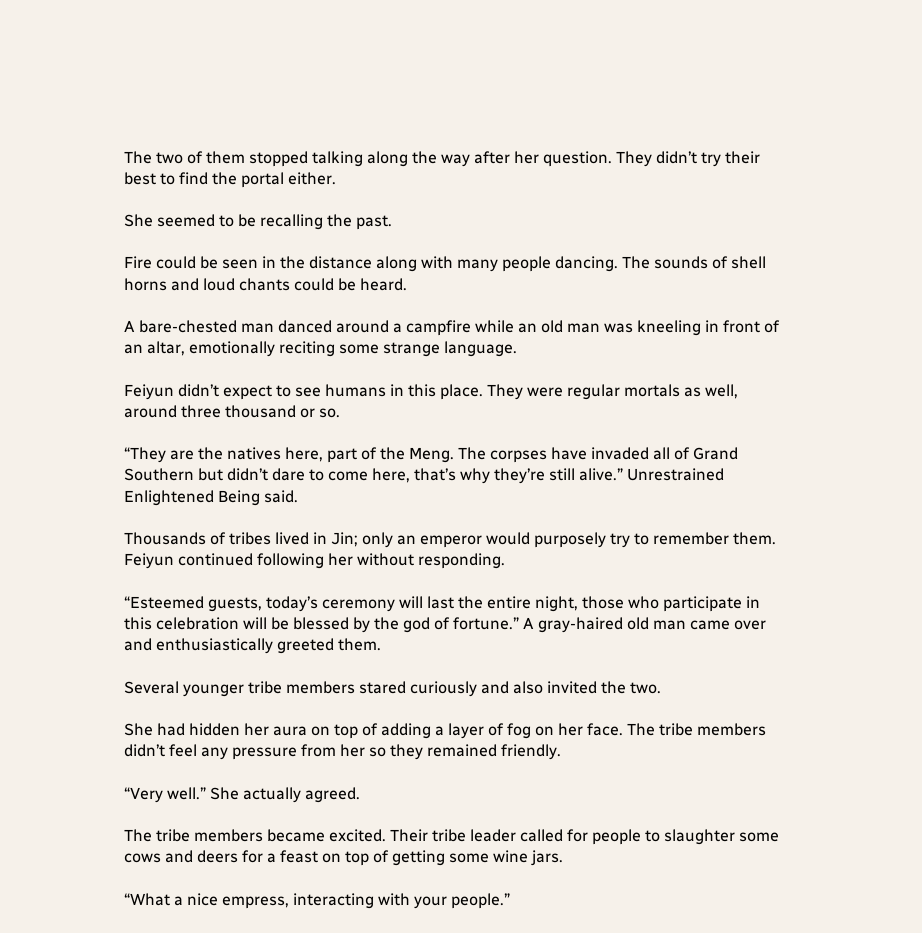The two of them stopped talking along the way after her question. They didn’t try their best to find the portal either.

She seemed to be recalling the past.

Fire could be seen in the distance along with many people dancing. The sounds of shell horns and loud chants could be heard.

A bare-chested man danced around a campfire while an old man was kneeling in front of an altar, emotionally reciting some strange language.

Feiyun didn’t expect to see humans in this place. They were regular mortals as well, around three thousand or so.

“They are the natives here, part of the Meng. The corpses have invaded all of Grand Southern but didn’t dare to come here, that’s why they’re still alive.” Unrestrained Enlightened Being said.

Thousands of tribes lived in Jin; only an emperor would purposely try to remember them. Feiyun continued following her without responding.

“Esteemed guests, today’s ceremony will last the entire night, those who participate in this celebration will be blessed by the god of fortune.” A gray-haired old man came over and enthusiastically greeted them.

Several younger tribe members stared curiously and also invited the two.

She had hidden her aura on top of adding a layer of fog on her face. The tribe members didn’t feel any pressure from her so they remained friendly.

“Very well.” She actually agreed.

The tribe members became excited. Their tribe leader called for people to slaughter some cows and deers for a feast on top of getting some wine jars.

“What a nice empress, interacting with your people.”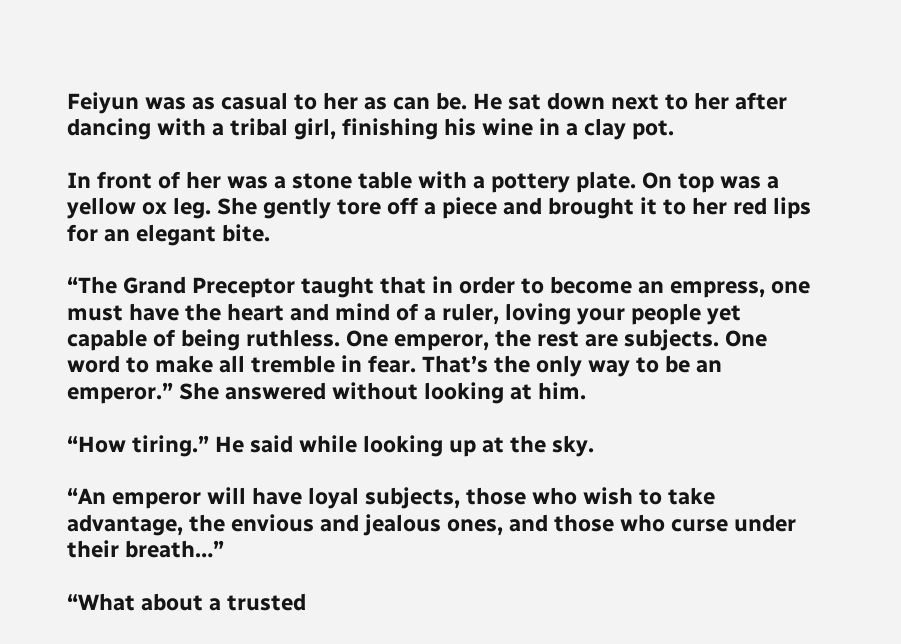Feiyun was as casual to her as can be. He sat down next to her after dancing with a tribal girl, finishing his wine in a clay pot.

In front of her was a stone table with a pottery plate. On top was a yellow ox leg. She gently tore off a piece and brought it to her red lips for an elegant bite.

“The Grand Preceptor taught that in order to become an empress, one must have the heart and mind of a ruler, loving your people yet capable of being ruthless. One emperor, the rest are subjects. One word to make all tremble in fear. That’s the only way to be an emperor.” She answered without looking at him.

“How tiring.” He said while looking up at the sky.

“An emperor will have loyal subjects, those who wish to take advantage, the envious and jealous ones, and those who curse under their breath…”

“What about a trusted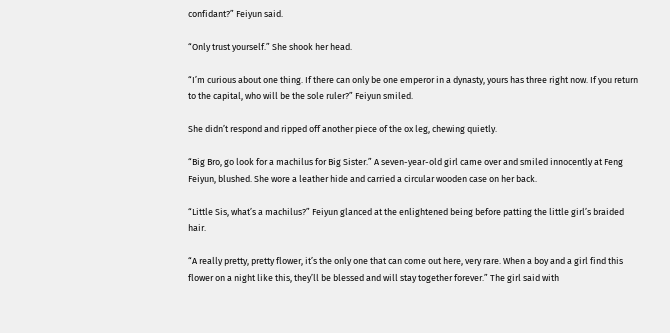confidant?” Feiyun said.

“Only trust yourself.” She shook her head.

“I’m curious about one thing. If there can only be one emperor in a dynasty, yours has three right now. If you return to the capital, who will be the sole ruler?” Feiyun smiled.

She didn’t respond and ripped off another piece of the ox leg, chewing quietly.

“Big Bro, go look for a machilus for Big Sister.” A seven-year-old girl came over and smiled innocently at Feng Feiyun, blushed. She wore a leather hide and carried a circular wooden case on her back.

“Little Sis, what’s a machilus?” Feiyun glanced at the enlightened being before patting the little girl’s braided hair.

“A really pretty, pretty flower, it’s the only one that can come out here, very rare. When a boy and a girl find this flower on a night like this, they’ll be blessed and will stay together forever.” The girl said with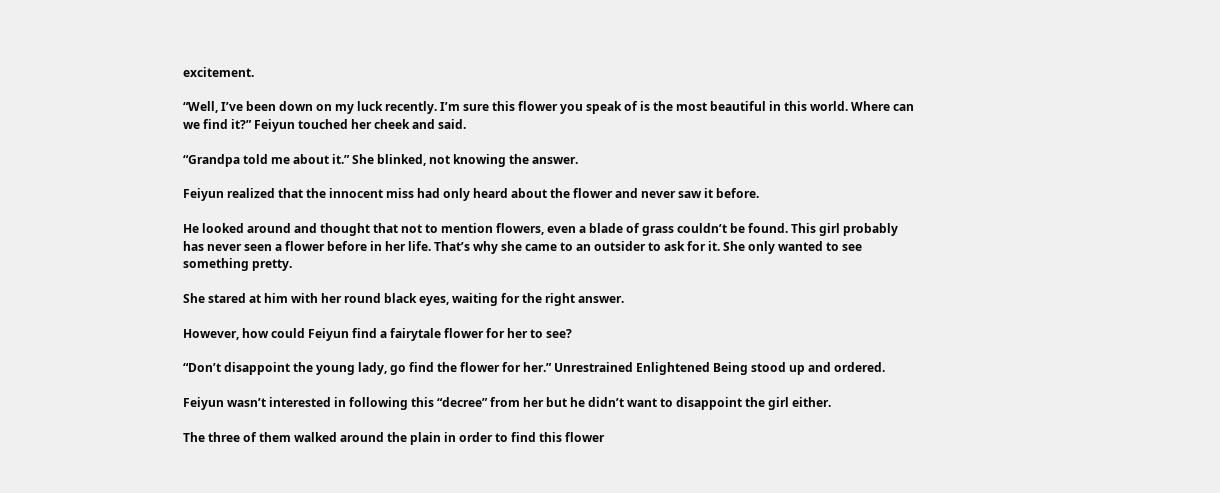excitement.

“Well, I’ve been down on my luck recently. I’m sure this flower you speak of is the most beautiful in this world. Where can we find it?” Feiyun touched her cheek and said.

“Grandpa told me about it.” She blinked, not knowing the answer.

Feiyun realized that the innocent miss had only heard about the flower and never saw it before.

He looked around and thought that not to mention flowers, even a blade of grass couldn’t be found. This girl probably has never seen a flower before in her life. That’s why she came to an outsider to ask for it. She only wanted to see something pretty.

She stared at him with her round black eyes, waiting for the right answer.

However, how could Feiyun find a fairytale flower for her to see?

“Don’t disappoint the young lady, go find the flower for her.” Unrestrained Enlightened Being stood up and ordered.

Feiyun wasn’t interested in following this “decree” from her but he didn’t want to disappoint the girl either.

The three of them walked around the plain in order to find this flower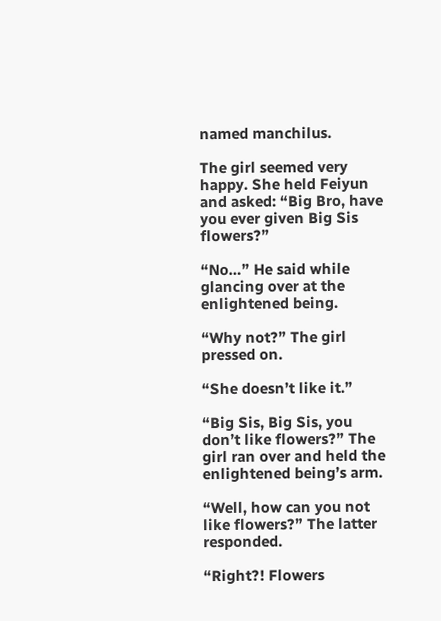named manchilus.

The girl seemed very happy. She held Feiyun and asked: “Big Bro, have you ever given Big Sis flowers?”

“No…” He said while glancing over at the enlightened being.

“Why not?” The girl pressed on.

“She doesn’t like it.”

“Big Sis, Big Sis, you don’t like flowers?” The girl ran over and held the enlightened being’s arm.

“Well, how can you not like flowers?” The latter responded.

“Right?! Flowers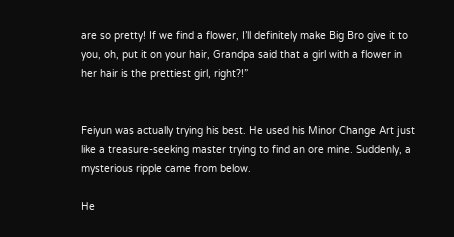are so pretty! If we find a flower, I’ll definitely make Big Bro give it to you, oh, put it on your hair, Grandpa said that a girl with a flower in her hair is the prettiest girl, right?!”


Feiyun was actually trying his best. He used his Minor Change Art just like a treasure-seeking master trying to find an ore mine. Suddenly, a mysterious ripple came from below.

He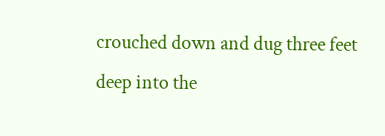crouched down and dug three feet deep into the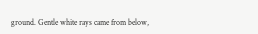ground. Gentle white rays came from below,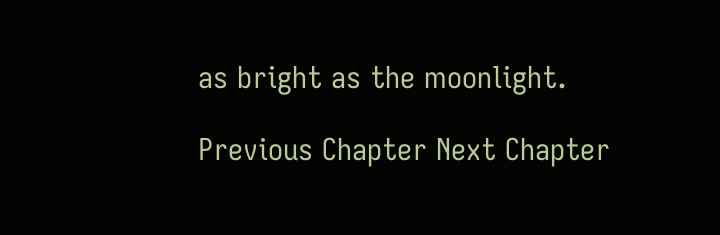as bright as the moonlight.

Previous Chapter Next Chapter